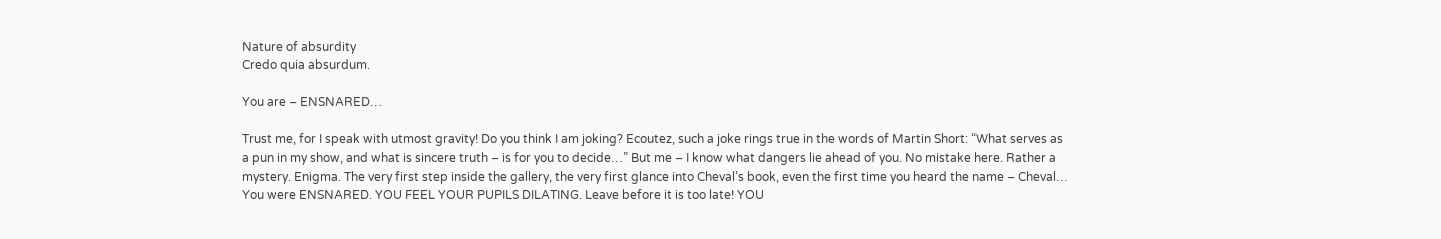Nature of absurdity
Credo quia absurdum.

You are – ENSNARED…

Trust me, for I speak with utmost gravity! Do you think I am joking? Ecoutez, such a joke rings true in the words of Martin Short: “What serves as a pun in my show, and what is sincere truth – is for you to decide…” But me – I know what dangers lie ahead of you. No mistake here. Rather a mystery. Enigma. The very first step inside the gallery, the very first glance into Cheval’s book, even the first time you heard the name – Cheval… You were ENSNARED. YOU FEEL YOUR PUPILS DILATING. Leave before it is too late! YOU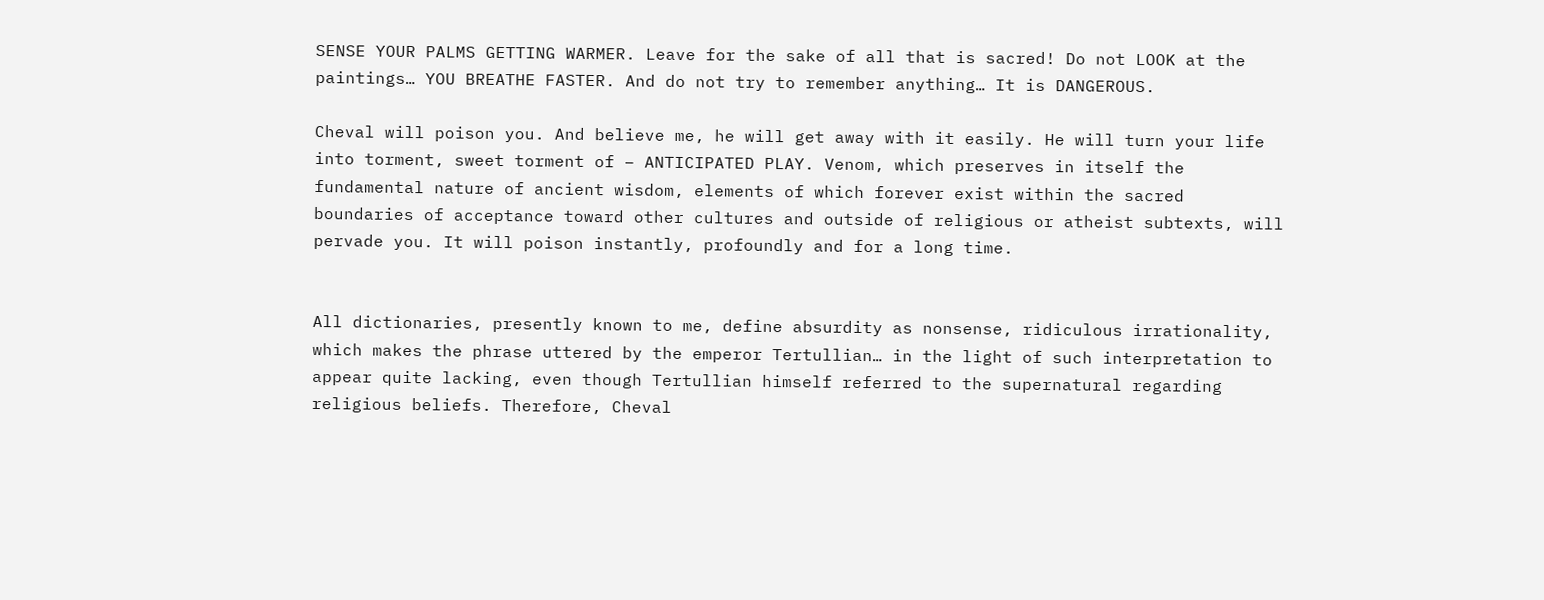SENSE YOUR PALMS GETTING WARMER. Leave for the sake of all that is sacred! Do not LOOK at the paintings… YOU BREATHE FASTER. And do not try to remember anything… It is DANGEROUS.

Cheval will poison you. And believe me, he will get away with it easily. He will turn your life into torment, sweet torment of – ANTICIPATED PLAY. Venom, which preserves in itself the fundamental nature of ancient wisdom, elements of which forever exist within the sacred boundaries of acceptance toward other cultures and outside of religious or atheist subtexts, will pervade you. It will poison instantly, profoundly and for a long time.


All dictionaries, presently known to me, define absurdity as nonsense, ridiculous irrationality, which makes the phrase uttered by the emperor Tertullian… in the light of such interpretation to appear quite lacking, even though Tertullian himself referred to the supernatural regarding religious beliefs. Therefore, Cheval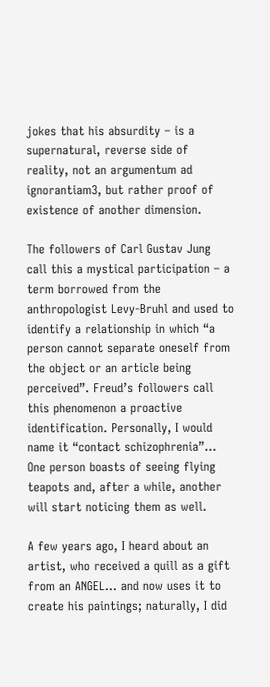jokes that his absurdity – is a supernatural, reverse side of reality, not an argumentum ad ignorantiam3, but rather proof of existence of another dimension.

The followers of Carl Gustav Jung call this a mystical participation – a term borrowed from the anthropologist Levy-Bruhl and used to identify a relationship in which “a person cannot separate oneself from the object or an article being perceived”. Freud’s followers call this phenomenon a proactive identification. Personally, I would name it “contact schizophrenia”… One person boasts of seeing flying teapots and, after a while, another will start noticing them as well.

A few years ago, I heard about an artist, who received a quill as a gift from an ANGEL… and now uses it to create his paintings; naturally, I did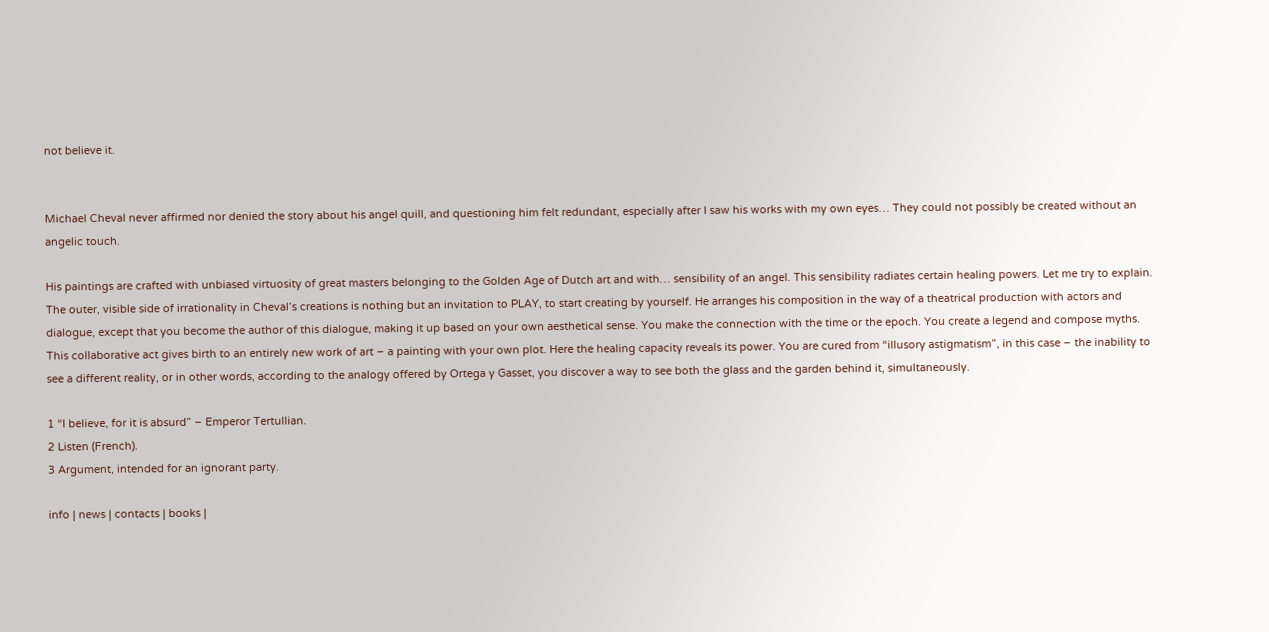not believe it.


Michael Cheval never affirmed nor denied the story about his angel quill, and questioning him felt redundant, especially after I saw his works with my own eyes… They could not possibly be created without an angelic touch.

His paintings are crafted with unbiased virtuosity of great masters belonging to the Golden Age of Dutch art and with… sensibility of an angel. This sensibility radiates certain healing powers. Let me try to explain. The outer, visible side of irrationality in Cheval’s creations is nothing but an invitation to PLAY, to start creating by yourself. He arranges his composition in the way of a theatrical production with actors and dialogue, except that you become the author of this dialogue, making it up based on your own aesthetical sense. You make the connection with the time or the epoch. You create a legend and compose myths. This collaborative act gives birth to an entirely new work of art – a painting with your own plot. Here the healing capacity reveals its power. You are cured from “illusory astigmatism”, in this case – the inability to see a different reality, or in other words, according to the analogy offered by Ortega y Gasset, you discover a way to see both the glass and the garden behind it, simultaneously.

1 “I believe, for it is absurd” – Emperor Tertullian.
2 Listen (French).
3 Argument, intended for an ignorant party.

info | news | contacts | books |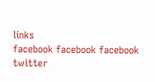links
facebook facebook facebook twitter